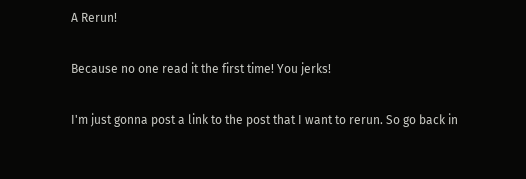A Rerun!

Because no one read it the first time! You jerks!

I'm just gonna post a link to the post that I want to rerun. So go back in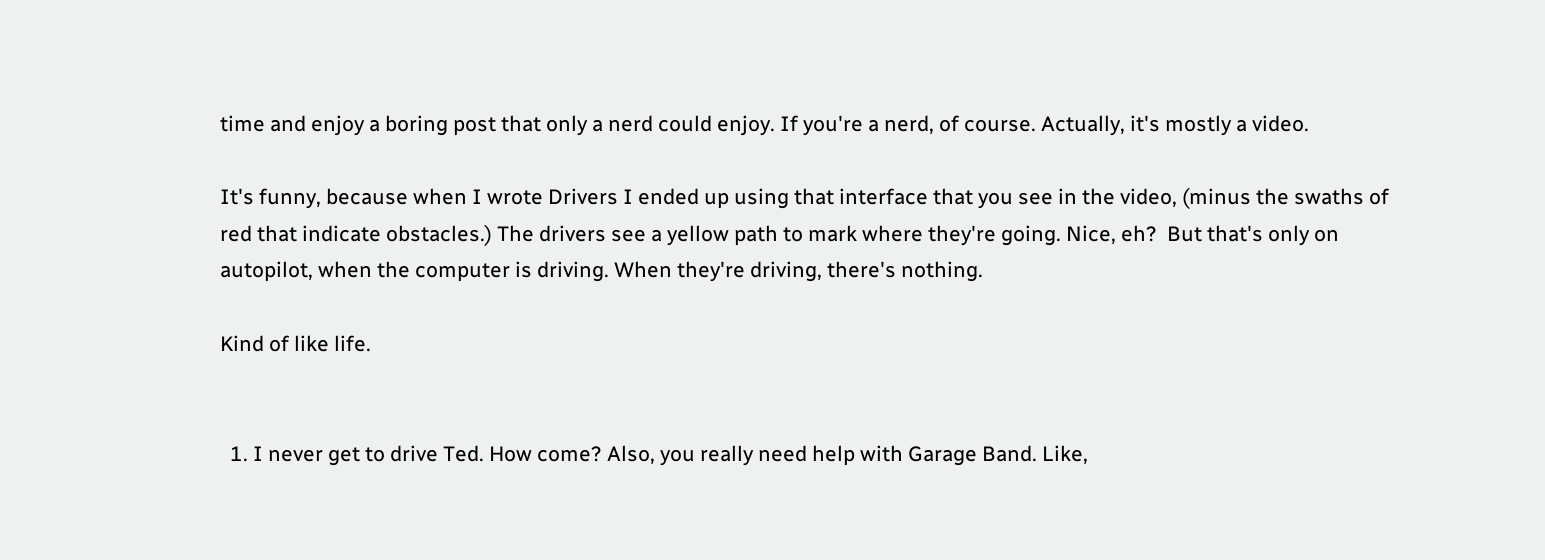time and enjoy a boring post that only a nerd could enjoy. If you're a nerd, of course. Actually, it's mostly a video.

It's funny, because when I wrote Drivers I ended up using that interface that you see in the video, (minus the swaths of red that indicate obstacles.) The drivers see a yellow path to mark where they're going. Nice, eh?  But that's only on autopilot, when the computer is driving. When they're driving, there's nothing.

Kind of like life.


  1. I never get to drive Ted. How come? Also, you really need help with Garage Band. Like,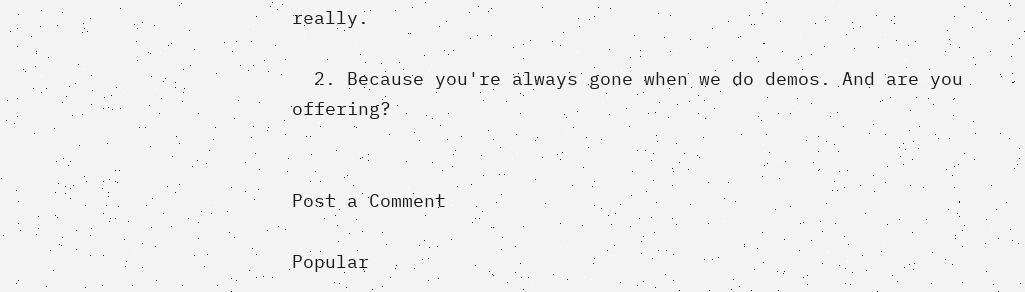really.

  2. Because you're always gone when we do demos. And are you offering?


Post a Comment

Popular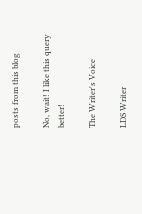posts from this blog

No, wait! I like this query better!

The Writer's Voice

LDS Writer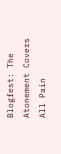Blogfest: The Atonement Covers All Pain